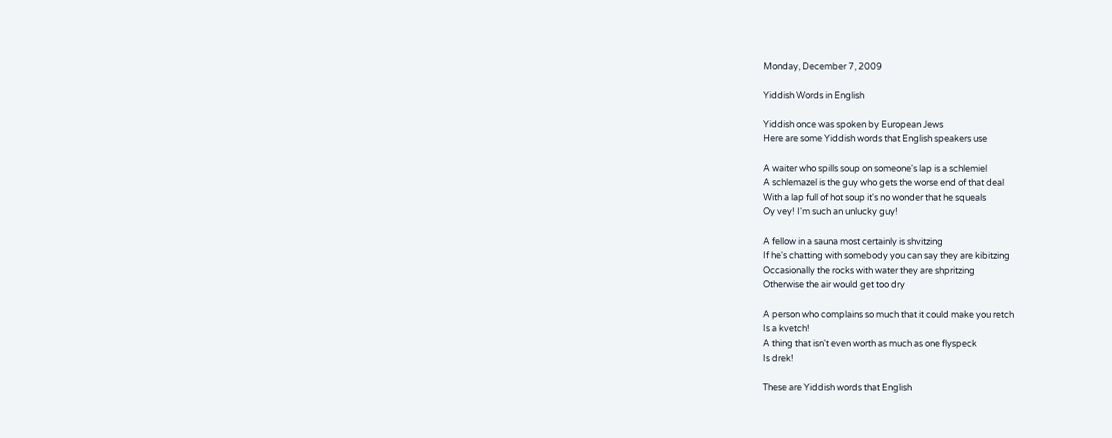Monday, December 7, 2009

Yiddish Words in English

Yiddish once was spoken by European Jews
Here are some Yiddish words that English speakers use

A waiter who spills soup on someone's lap is a schlemiel
A schlemazel is the guy who gets the worse end of that deal
With a lap full of hot soup it's no wonder that he squeals
Oy vey! I'm such an unlucky guy!

A fellow in a sauna most certainly is shvitzing
If he's chatting with somebody you can say they are kibitzing
Occasionally the rocks with water they are shpritzing
Otherwise the air would get too dry

A person who complains so much that it could make you retch
Is a kvetch!
A thing that isn't even worth as much as one flyspeck
Is drek!

These are Yiddish words that English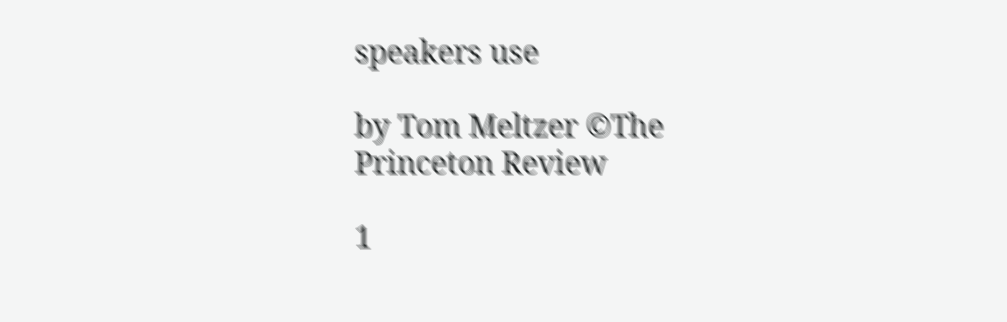speakers use

by Tom Meltzer ©The Princeton Review

1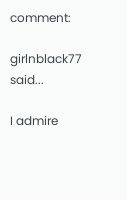comment:

girlnblack77 said...

I admire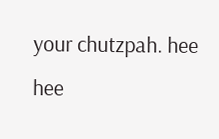your chutzpah. hee hee